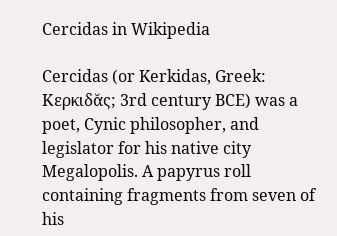Cercidas in Wikipedia

Cercidas (or Kerkidas, Greek: Κερκιδᾰς; 3rd century BCE) was a poet, Cynic philosopher, and legislator for his native city Megalopolis. A papyrus roll containing fragments from seven of his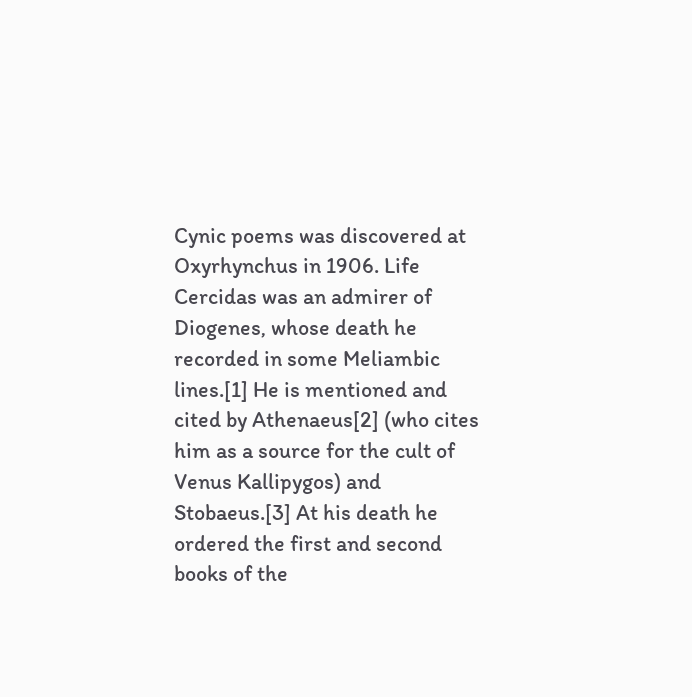Cynic poems was discovered at Oxyrhynchus in 1906. Life Cercidas was an admirer of Diogenes, whose death he recorded in some Meliambic lines.[1] He is mentioned and cited by Athenaeus[2] (who cites him as a source for the cult of Venus Kallipygos) and Stobaeus.[3] At his death he ordered the first and second books of the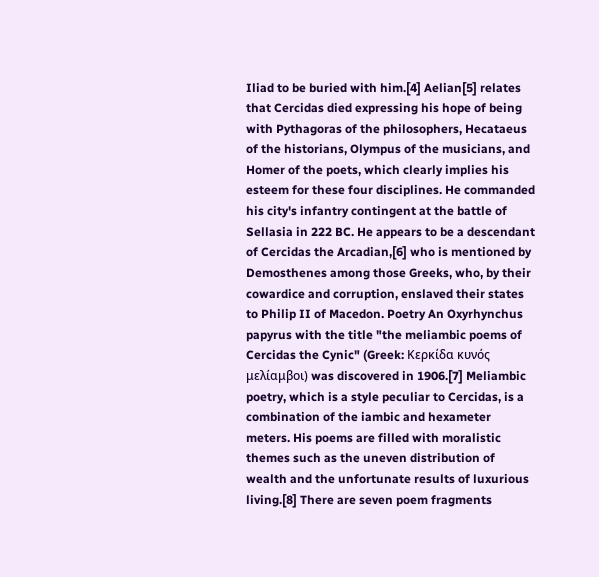Iliad to be buried with him.[4] Aelian[5] relates that Cercidas died expressing his hope of being with Pythagoras of the philosophers, Hecataeus of the historians, Olympus of the musicians, and Homer of the poets, which clearly implies his esteem for these four disciplines. He commanded his city's infantry contingent at the battle of Sellasia in 222 BC. He appears to be a descendant of Cercidas the Arcadian,[6] who is mentioned by Demosthenes among those Greeks, who, by their cowardice and corruption, enslaved their states to Philip II of Macedon. Poetry An Oxyrhynchus papyrus with the title "the meliambic poems of Cercidas the Cynic" (Greek: Κερκίδα κυνός μελίαμβοι) was discovered in 1906.[7] Meliambic poetry, which is a style peculiar to Cercidas, is a combination of the iambic and hexameter meters. His poems are filled with moralistic themes such as the uneven distribution of wealth and the unfortunate results of luxurious living.[8] There are seven poem fragments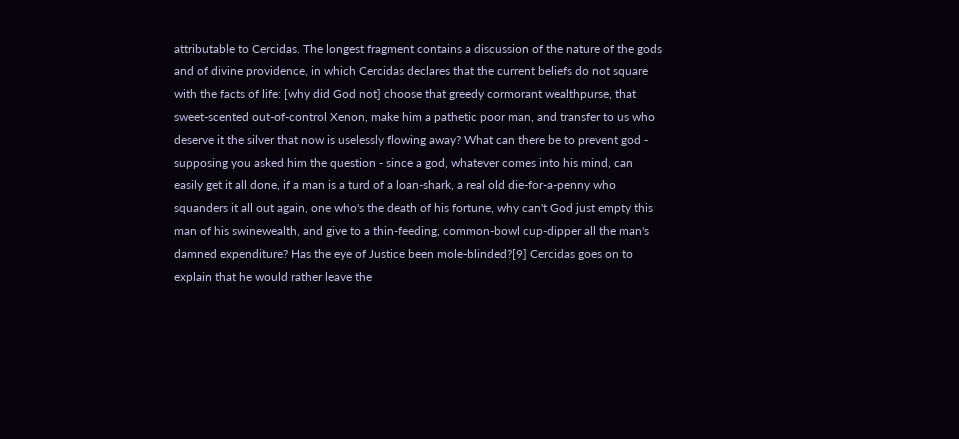attributable to Cercidas. The longest fragment contains a discussion of the nature of the gods and of divine providence, in which Cercidas declares that the current beliefs do not square with the facts of life: [why did God not] choose that greedy cormorant wealthpurse, that sweet-scented out-of-control Xenon, make him a pathetic poor man, and transfer to us who deserve it the silver that now is uselessly flowing away? What can there be to prevent god - supposing you asked him the question - since a god, whatever comes into his mind, can easily get it all done, if a man is a turd of a loan-shark, a real old die-for-a-penny who squanders it all out again, one who's the death of his fortune, why can't God just empty this man of his swinewealth, and give to a thin-feeding, common-bowl cup-dipper all the man's damned expenditure? Has the eye of Justice been mole-blinded?[9] Cercidas goes on to explain that he would rather leave the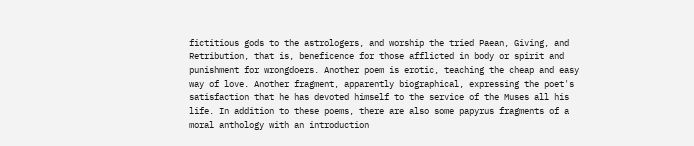fictitious gods to the astrologers, and worship the tried Paean, Giving, and Retribution, that is, beneficence for those afflicted in body or spirit and punishment for wrongdoers. Another poem is erotic, teaching the cheap and easy way of love. Another fragment, apparently biographical, expressing the poet's satisfaction that he has devoted himself to the service of the Muses all his life. In addition to these poems, there are also some papyrus fragments of a moral anthology with an introduction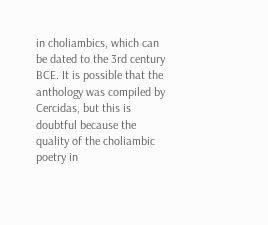in choliambics, which can be dated to the 3rd century BCE. It is possible that the anthology was compiled by Cercidas, but this is doubtful because the quality of the choliambic poetry in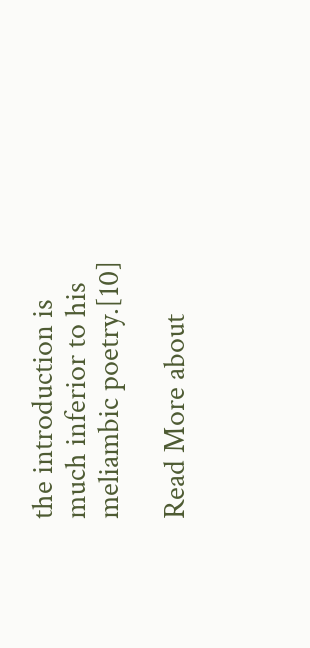the introduction is much inferior to his meliambic poetry.[10]

Read More about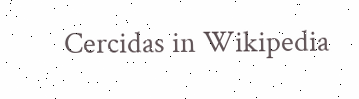Cercidas in Wikipedia